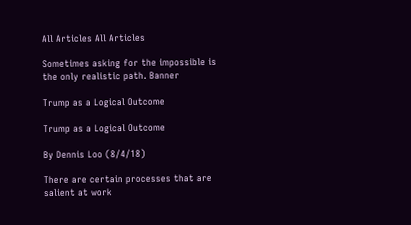All Articles All Articles

Sometimes asking for the impossible is the only realistic path. Banner

Trump as a Logical Outcome

Trump as a Logical Outcome

By Dennis Loo (8/4/18)

There are certain processes that are salient at work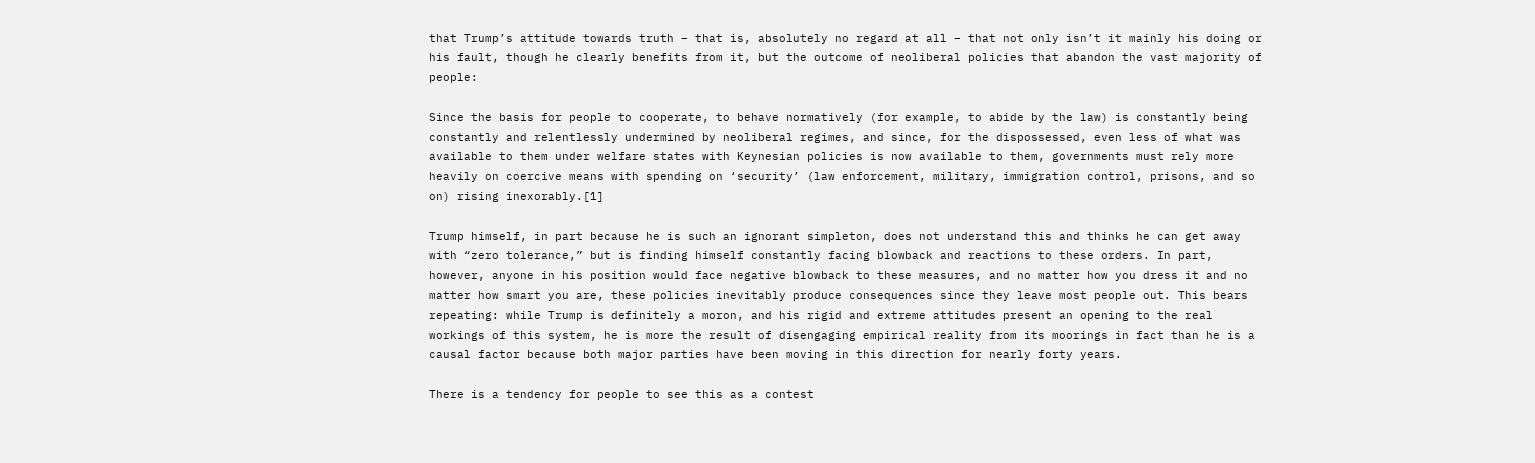that Trump’s attitude towards truth – that is, absolutely no regard at all – that not only isn’t it mainly his doing or his fault, though he clearly benefits from it, but the outcome of neoliberal policies that abandon the vast majority of people:

Since the basis for people to cooperate, to behave normatively (for example, to abide by the law) is constantly being constantly and relentlessly undermined by neoliberal regimes, and since, for the dispossessed, even less of what was available to them under welfare states with Keynesian policies is now available to them, governments must rely more heavily on coercive means with spending on ‘security’ (law enforcement, military, immigration control, prisons, and so on) rising inexorably.[1]

Trump himself, in part because he is such an ignorant simpleton, does not understand this and thinks he can get away with “zero tolerance,” but is finding himself constantly facing blowback and reactions to these orders. In part, however, anyone in his position would face negative blowback to these measures, and no matter how you dress it and no matter how smart you are, these policies inevitably produce consequences since they leave most people out. This bears repeating: while Trump is definitely a moron, and his rigid and extreme attitudes present an opening to the real workings of this system, he is more the result of disengaging empirical reality from its moorings in fact than he is a causal factor because both major parties have been moving in this direction for nearly forty years.

There is a tendency for people to see this as a contest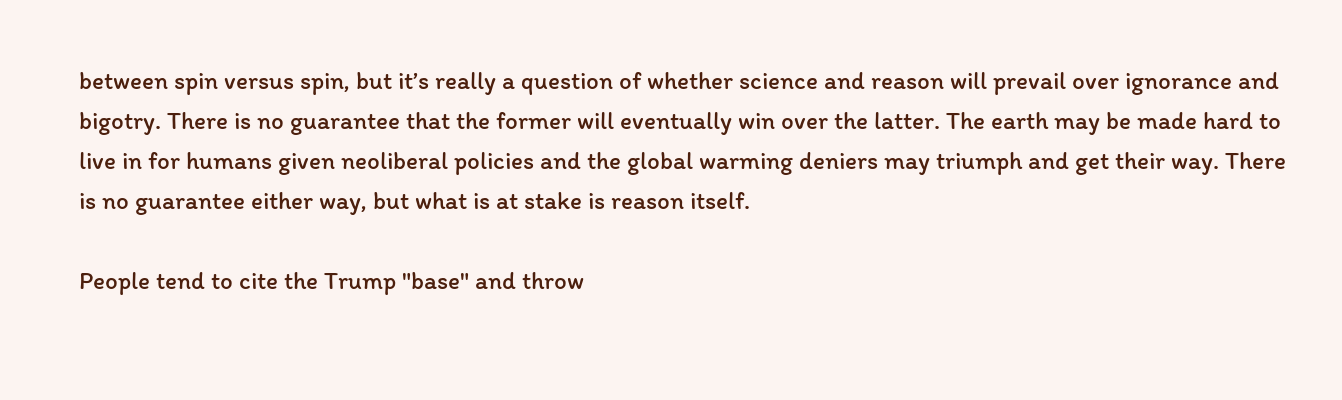between spin versus spin, but it’s really a question of whether science and reason will prevail over ignorance and bigotry. There is no guarantee that the former will eventually win over the latter. The earth may be made hard to live in for humans given neoliberal policies and the global warming deniers may triumph and get their way. There is no guarantee either way, but what is at stake is reason itself.

People tend to cite the Trump "base" and throw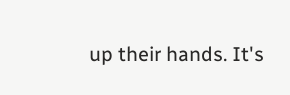up their hands. It's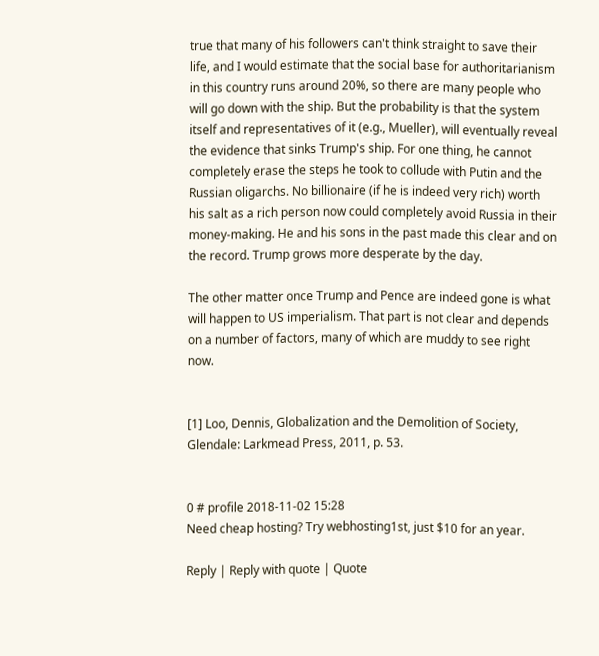true that many of his followers can't think straight to save their life, and I would estimate that the social base for authoritarianism in this country runs around 20%, so there are many people who will go down with the ship. But the probability is that the system itself and representatives of it (e.g., Mueller), will eventually reveal the evidence that sinks Trump's ship. For one thing, he cannot completely erase the steps he took to collude with Putin and the Russian oligarchs. No billionaire (if he is indeed very rich) worth his salt as a rich person now could completely avoid Russia in their money-making. He and his sons in the past made this clear and on the record. Trump grows more desperate by the day.

The other matter once Trump and Pence are indeed gone is what will happen to US imperialism. That part is not clear and depends on a number of factors, many of which are muddy to see right now.


[1] Loo, Dennis, Globalization and the Demolition of Society, Glendale: Larkmead Press, 2011, p. 53.


0 # profile 2018-11-02 15:28
Need cheap hosting? Try webhosting1st, just $10 for an year.

Reply | Reply with quote | Quote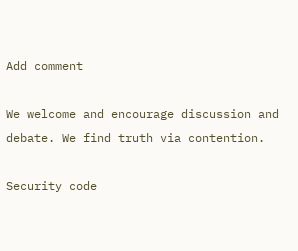Add comment

We welcome and encourage discussion and debate. We find truth via contention.

Security code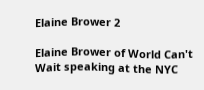Elaine Brower 2

Elaine Brower of World Can't Wait speaking at the NYC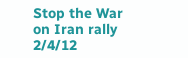Stop the War on Iran rally 2/4/12